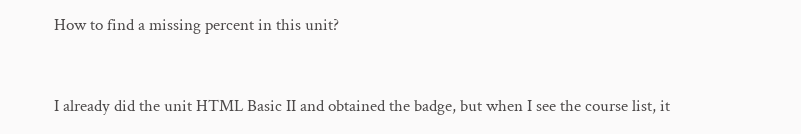How to find a missing percent in this unit?


I already did the unit HTML Basic II and obtained the badge, but when I see the course list, it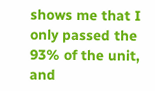shows me that I only passed the 93% of the unit, and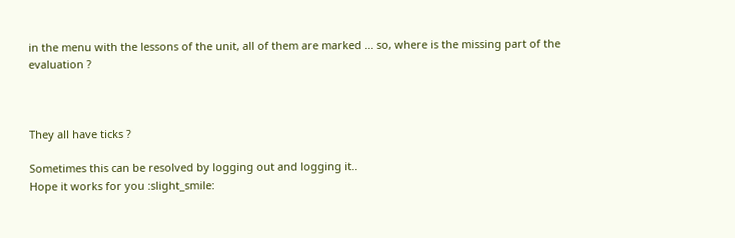in the menu with the lessons of the unit, all of them are marked ... so, where is the missing part of the evaluation ?



They all have ticks ?

Sometimes this can be resolved by logging out and logging it..
Hope it works for you :slight_smile: